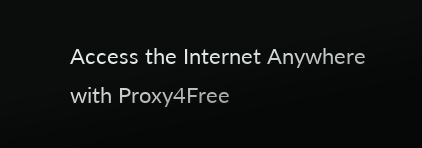Access the Internet Anywhere with Proxy4Free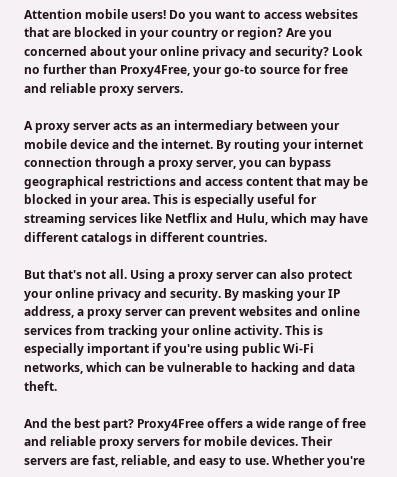Attention mobile users! Do you want to access websites that are blocked in your country or region? Are you concerned about your online privacy and security? Look no further than Proxy4Free, your go-to source for free and reliable proxy servers.

A proxy server acts as an intermediary between your mobile device and the internet. By routing your internet connection through a proxy server, you can bypass geographical restrictions and access content that may be blocked in your area. This is especially useful for streaming services like Netflix and Hulu, which may have different catalogs in different countries.

But that's not all. Using a proxy server can also protect your online privacy and security. By masking your IP address, a proxy server can prevent websites and online services from tracking your online activity. This is especially important if you're using public Wi-Fi networks, which can be vulnerable to hacking and data theft.

And the best part? Proxy4Free offers a wide range of free and reliable proxy servers for mobile devices. Their servers are fast, reliable, and easy to use. Whether you're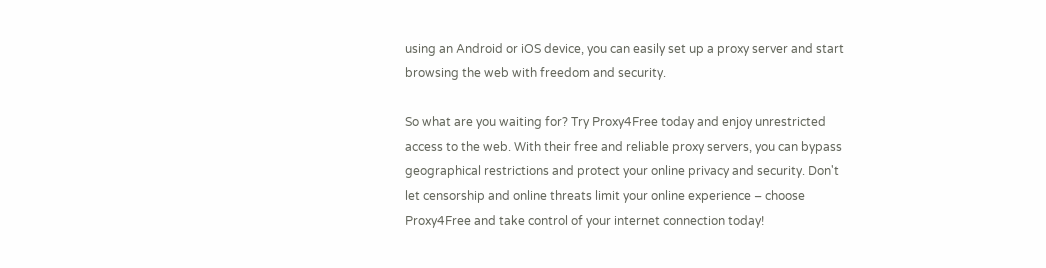using an Android or iOS device, you can easily set up a proxy server and start browsing the web with freedom and security.

So what are you waiting for? Try Proxy4Free today and enjoy unrestricted access to the web. With their free and reliable proxy servers, you can bypass geographical restrictions and protect your online privacy and security. Don't let censorship and online threats limit your online experience – choose Proxy4Free and take control of your internet connection today!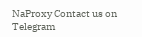NaProxy Contact us on Telegram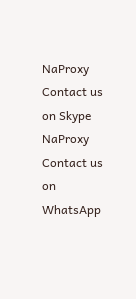NaProxy Contact us on Skype
NaProxy Contact us on WhatsApp